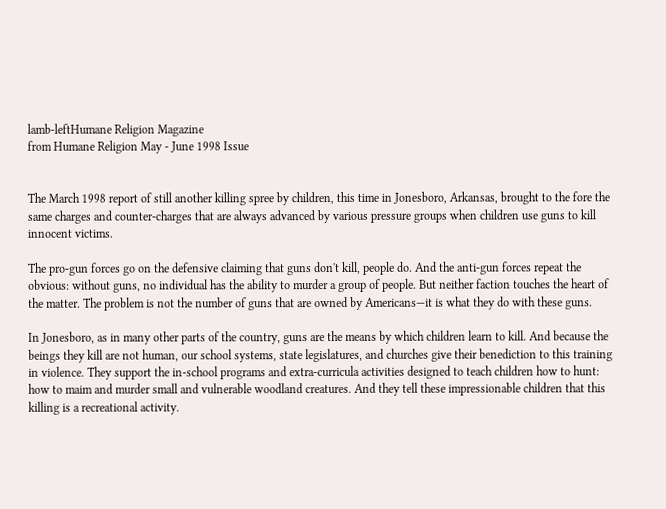lamb-leftHumane Religion Magazine
from Humane Religion May - June 1998 Issue


The March 1998 report of still another killing spree by children, this time in Jonesboro, Arkansas, brought to the fore the same charges and counter-charges that are always advanced by various pressure groups when children use guns to kill innocent victims.

The pro-gun forces go on the defensive claiming that guns don't kill, people do. And the anti-gun forces repeat the obvious: without guns, no individual has the ability to murder a group of people. But neither faction touches the heart of the matter. The problem is not the number of guns that are owned by Americans—it is what they do with these guns.

In Jonesboro, as in many other parts of the country, guns are the means by which children learn to kill. And because the beings they kill are not human, our school systems, state legislatures, and churches give their benediction to this training in violence. They support the in-school programs and extra-curricula activities designed to teach children how to hunt: how to maim and murder small and vulnerable woodland creatures. And they tell these impressionable children that this killing is a recreational activity.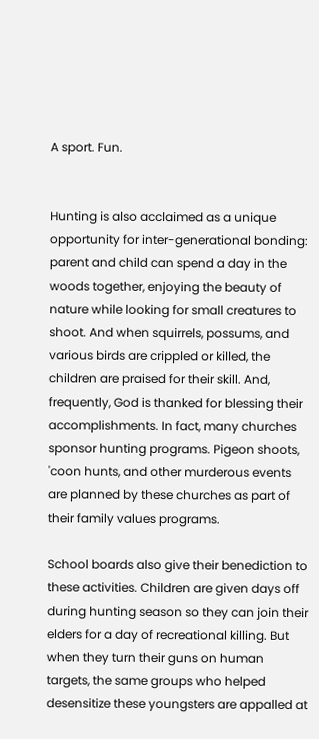A sport. Fun.


Hunting is also acclaimed as a unique opportunity for inter-generational bonding: parent and child can spend a day in the woods together, enjoying the beauty of nature while looking for small creatures to shoot. And when squirrels, possums, and various birds are crippled or killed, the children are praised for their skill. And, frequently, God is thanked for blessing their accomplishments. In fact, many churches sponsor hunting programs. Pigeon shoots, 'coon hunts, and other murderous events are planned by these churches as part of their family values programs.

School boards also give their benediction to these activities. Children are given days off during hunting season so they can join their elders for a day of recreational killing. But when they turn their guns on human targets, the same groups who helped desensitize these youngsters are appalled at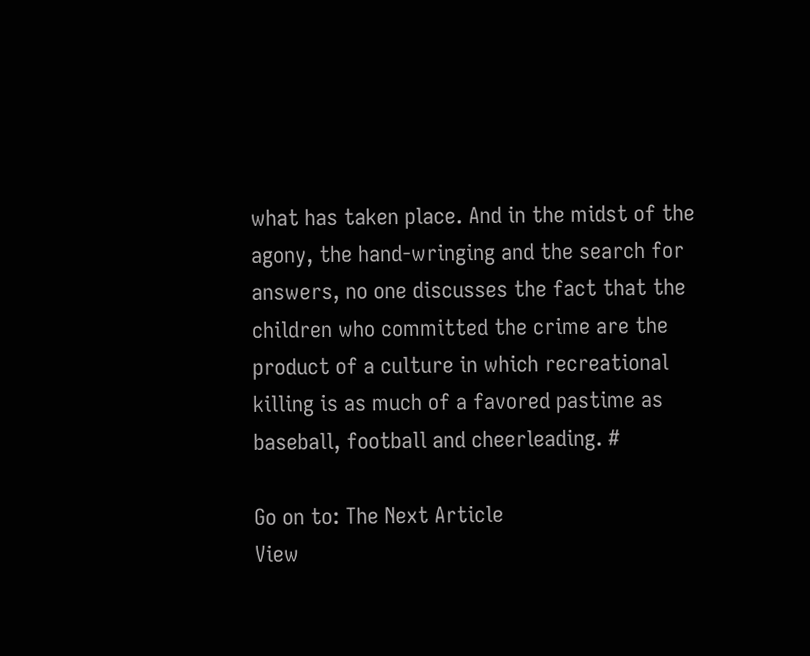what has taken place. And in the midst of the agony, the hand-wringing and the search for answers, no one discusses the fact that the children who committed the crime are the product of a culture in which recreational killing is as much of a favored pastime as baseball, football and cheerleading. #

Go on to: The Next Article
View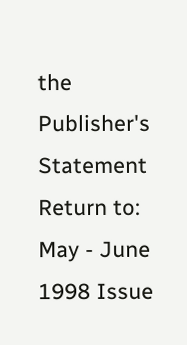the Publisher's Statement
Return to: May - June 1998 Issue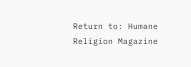Return to: Humane Religion Magazine